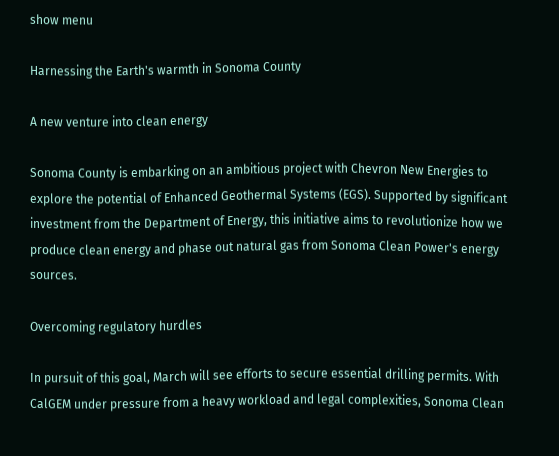show menu

Harnessing the Earth's warmth in Sonoma County

A new venture into clean energy

Sonoma County is embarking on an ambitious project with Chevron New Energies to explore the potential of Enhanced Geothermal Systems (EGS). Supported by significant investment from the Department of Energy, this initiative aims to revolutionize how we produce clean energy and phase out natural gas from Sonoma Clean Power's energy sources.

Overcoming regulatory hurdles

In pursuit of this goal, March will see efforts to secure essential drilling permits. With CalGEM under pressure from a heavy workload and legal complexities, Sonoma Clean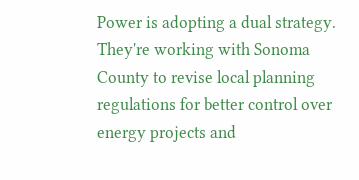Power is adopting a dual strategy. They're working with Sonoma County to revise local planning regulations for better control over energy projects and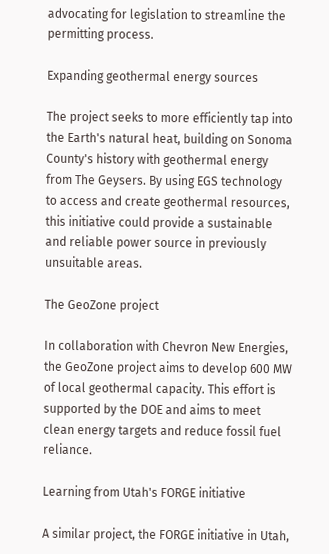advocating for legislation to streamline the permitting process.

Expanding geothermal energy sources

The project seeks to more efficiently tap into the Earth's natural heat, building on Sonoma County's history with geothermal energy from The Geysers. By using EGS technology to access and create geothermal resources, this initiative could provide a sustainable and reliable power source in previously unsuitable areas.

The GeoZone project

In collaboration with Chevron New Energies, the GeoZone project aims to develop 600 MW of local geothermal capacity. This effort is supported by the DOE and aims to meet clean energy targets and reduce fossil fuel reliance.

Learning from Utah's FORGE initiative

A similar project, the FORGE initiative in Utah,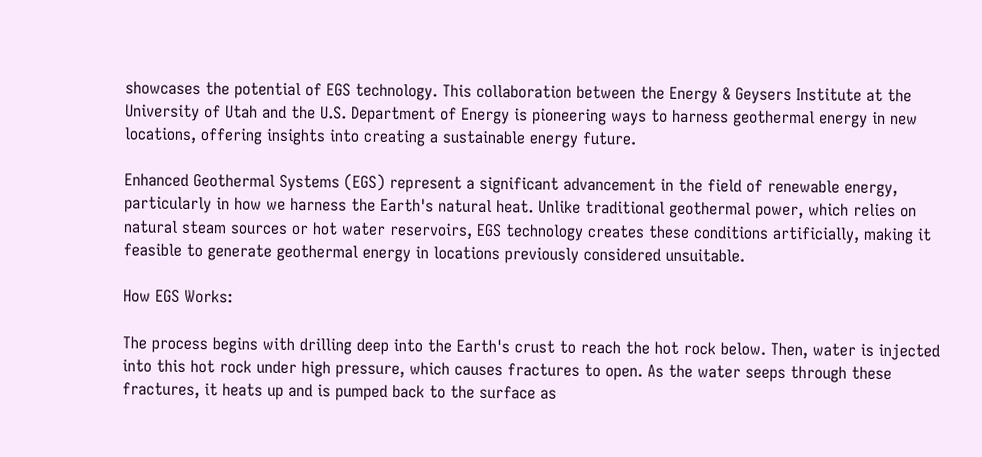showcases the potential of EGS technology. This collaboration between the Energy & Geysers Institute at the University of Utah and the U.S. Department of Energy is pioneering ways to harness geothermal energy in new locations, offering insights into creating a sustainable energy future.

Enhanced Geothermal Systems (EGS) represent a significant advancement in the field of renewable energy, particularly in how we harness the Earth's natural heat. Unlike traditional geothermal power, which relies on natural steam sources or hot water reservoirs, EGS technology creates these conditions artificially, making it feasible to generate geothermal energy in locations previously considered unsuitable.

How EGS Works:

The process begins with drilling deep into the Earth's crust to reach the hot rock below. Then, water is injected into this hot rock under high pressure, which causes fractures to open. As the water seeps through these fractures, it heats up and is pumped back to the surface as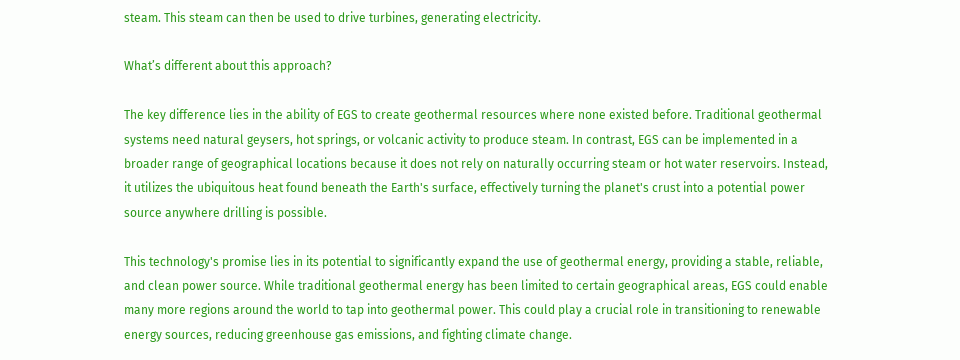steam. This steam can then be used to drive turbines, generating electricity.

What’s different about this approach?

The key difference lies in the ability of EGS to create geothermal resources where none existed before. Traditional geothermal systems need natural geysers, hot springs, or volcanic activity to produce steam. In contrast, EGS can be implemented in a broader range of geographical locations because it does not rely on naturally occurring steam or hot water reservoirs. Instead, it utilizes the ubiquitous heat found beneath the Earth's surface, effectively turning the planet's crust into a potential power source anywhere drilling is possible.

This technology's promise lies in its potential to significantly expand the use of geothermal energy, providing a stable, reliable, and clean power source. While traditional geothermal energy has been limited to certain geographical areas, EGS could enable many more regions around the world to tap into geothermal power. This could play a crucial role in transitioning to renewable energy sources, reducing greenhouse gas emissions, and fighting climate change.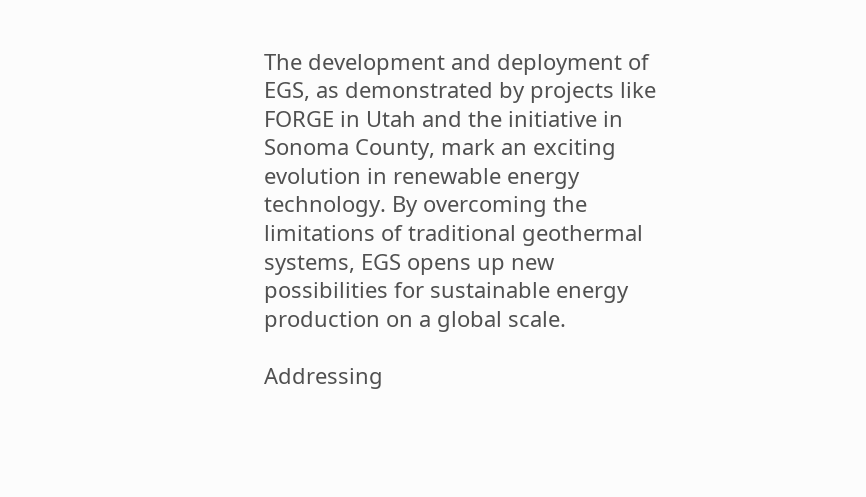The development and deployment of EGS, as demonstrated by projects like FORGE in Utah and the initiative in Sonoma County, mark an exciting evolution in renewable energy technology. By overcoming the limitations of traditional geothermal systems, EGS opens up new possibilities for sustainable energy production on a global scale.

Addressing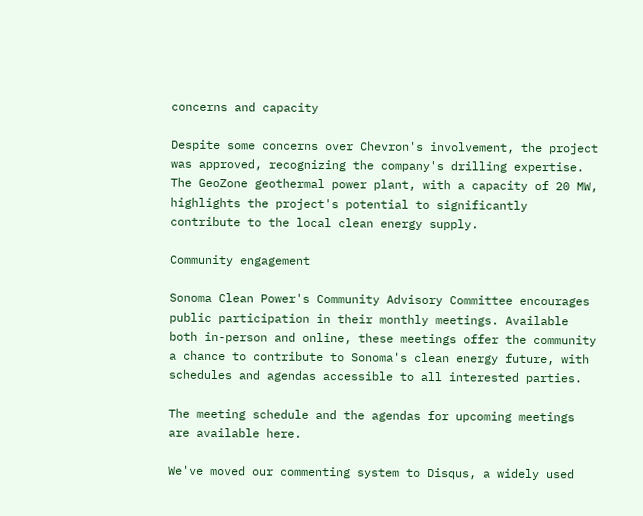concerns and capacity

Despite some concerns over Chevron's involvement, the project was approved, recognizing the company's drilling expertise. The GeoZone geothermal power plant, with a capacity of 20 MW, highlights the project's potential to significantly contribute to the local clean energy supply.

Community engagement

Sonoma Clean Power's Community Advisory Committee encourages public participation in their monthly meetings. Available both in-person and online, these meetings offer the community a chance to contribute to Sonoma's clean energy future, with schedules and agendas accessible to all interested parties.

The meeting schedule and the agendas for upcoming meetings are available here.

We've moved our commenting system to Disqus, a widely used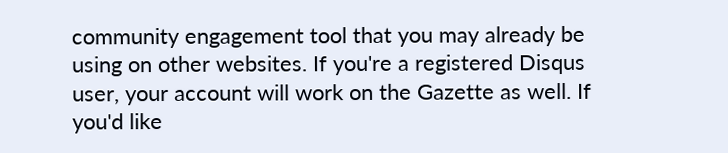community engagement tool that you may already be using on other websites. If you're a registered Disqus user, your account will work on the Gazette as well. If you'd like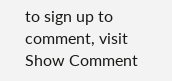to sign up to comment, visit
Show Comment